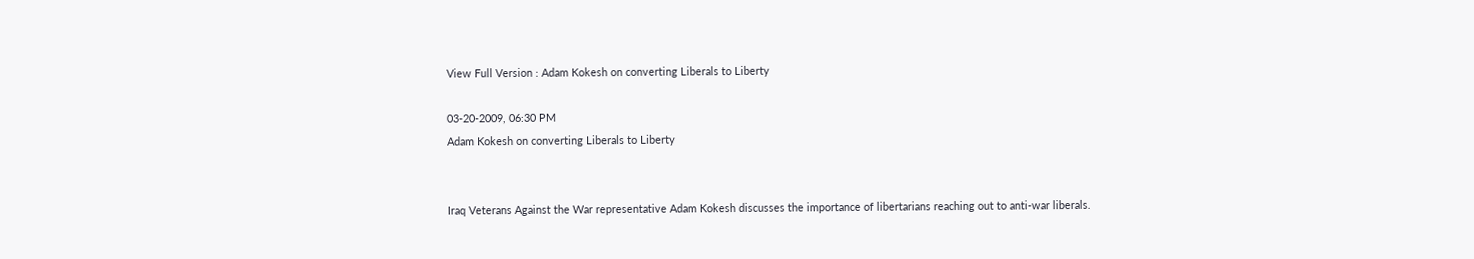View Full Version : Adam Kokesh on converting Liberals to Liberty

03-20-2009, 06:30 PM
Adam Kokesh on converting Liberals to Liberty


Iraq Veterans Against the War representative Adam Kokesh discusses the importance of libertarians reaching out to anti-war liberals.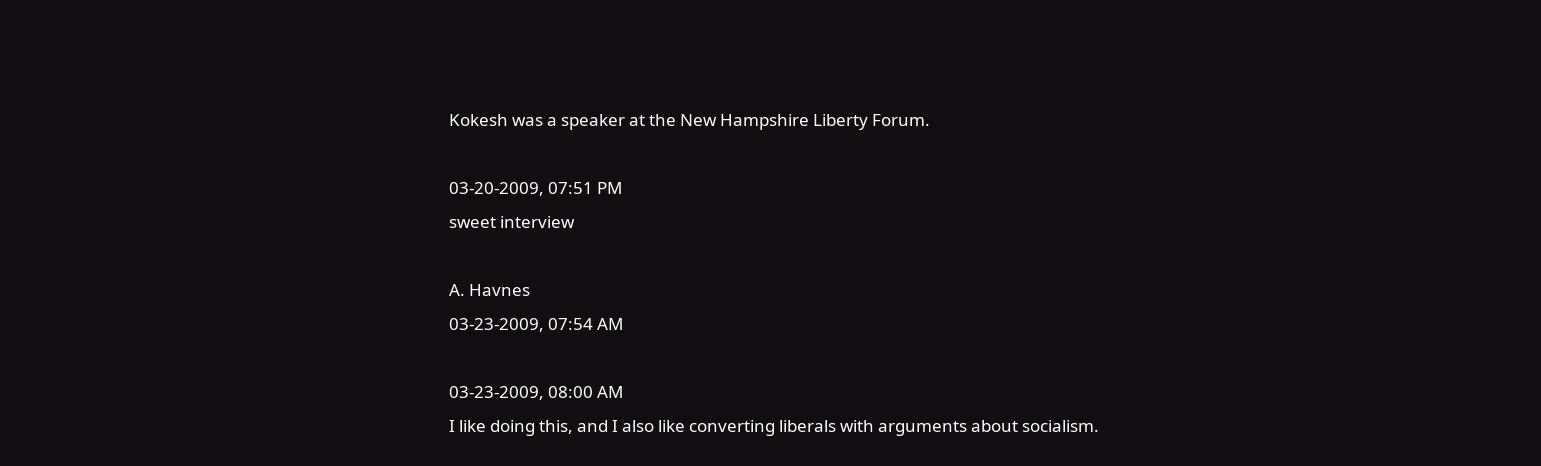Kokesh was a speaker at the New Hampshire Liberty Forum.

03-20-2009, 07:51 PM
sweet interview

A. Havnes
03-23-2009, 07:54 AM

03-23-2009, 08:00 AM
I like doing this, and I also like converting liberals with arguments about socialism.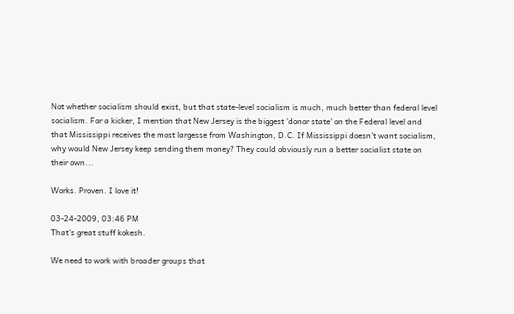Not whether socialism should exist, but that state-level socialism is much, much better than federal level socialism. For a kicker, I mention that New Jersey is the biggest 'donor state' on the Federal level and that Mississippi receives the most largesse from Washington, D.C. If Mississippi doesn't want socialism, why would New Jersey keep sending them money? They could obviously run a better socialist state on their own...

Works. Proven. I love it!

03-24-2009, 03:46 PM
That's great stuff kokesh.

We need to work with broader groups that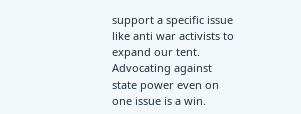support a specific issue like anti war activists to expand our tent. Advocating against state power even on one issue is a win.